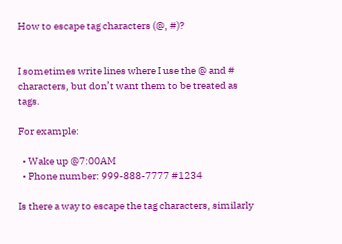How to escape tag characters (@, #)?


I sometimes write lines where I use the @ and # characters, but don’t want them to be treated as tags.

For example:

  • Wake up @7:00AM
  • Phone number: 999-888-7777 #1234

Is there a way to escape the tag characters, similarly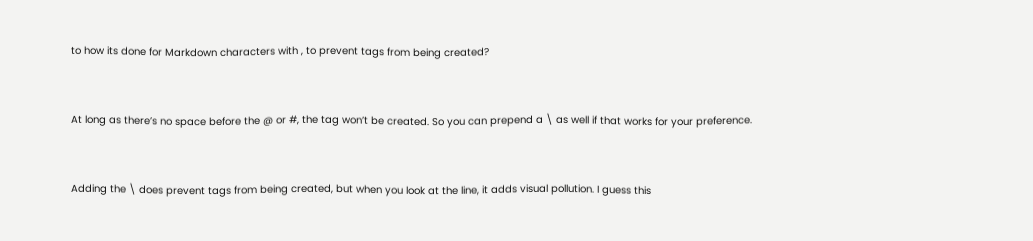to how its done for Markdown characters with , to prevent tags from being created?


At long as there’s no space before the @ or #, the tag won’t be created. So you can prepend a \ as well if that works for your preference.


Adding the \ does prevent tags from being created, but when you look at the line, it adds visual pollution. I guess this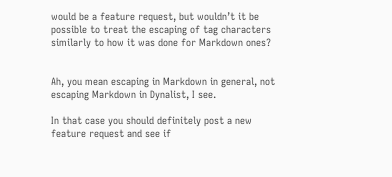would be a feature request, but wouldn’t it be possible to treat the escaping of tag characters similarly to how it was done for Markdown ones?


Ah, you mean escaping in Markdown in general, not escaping Markdown in Dynalist, I see.

In that case you should definitely post a new feature request and see if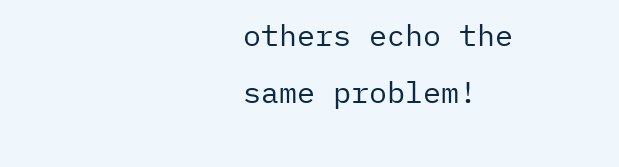others echo the same problem!